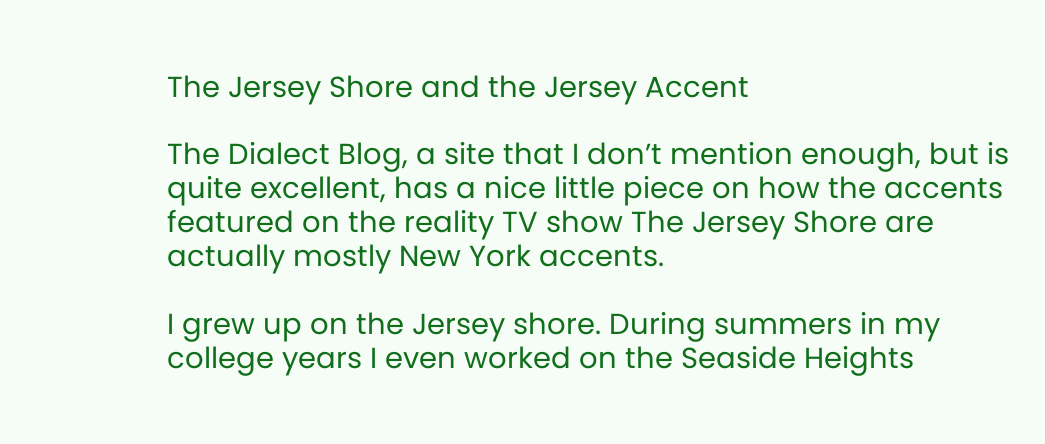The Jersey Shore and the Jersey Accent

The Dialect Blog, a site that I don’t mention enough, but is quite excellent, has a nice little piece on how the accents featured on the reality TV show The Jersey Shore are actually mostly New York accents.

I grew up on the Jersey shore. During summers in my college years I even worked on the Seaside Heights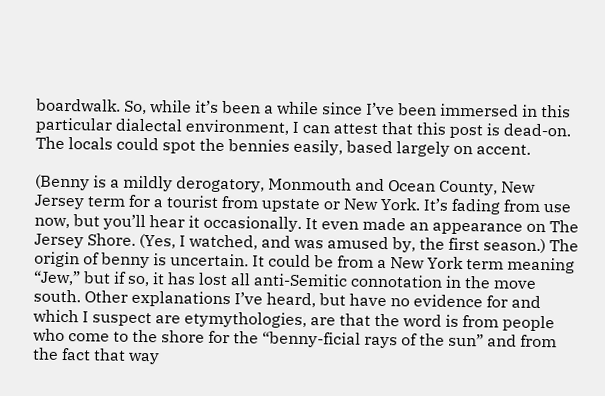boardwalk. So, while it’s been a while since I’ve been immersed in this particular dialectal environment, I can attest that this post is dead-on. The locals could spot the bennies easily, based largely on accent.

(Benny is a mildly derogatory, Monmouth and Ocean County, New Jersey term for a tourist from upstate or New York. It’s fading from use now, but you’ll hear it occasionally. It even made an appearance on The Jersey Shore. (Yes, I watched, and was amused by, the first season.) The origin of benny is uncertain. It could be from a New York term meaning “Jew,” but if so, it has lost all anti-Semitic connotation in the move south. Other explanations I’ve heard, but have no evidence for and which I suspect are etymythologies, are that the word is from people who come to the shore for the “benny-ficial rays of the sun” and from the fact that way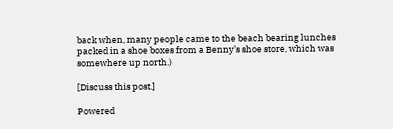back when, many people came to the beach bearing lunches packed in a shoe boxes from a Benny’s shoe store, which was somewhere up north.)

[Discuss this post.]

Powered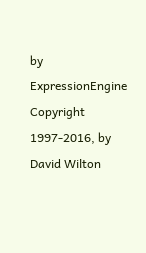by ExpressionEngine
Copyright 1997-2016, by David Wilton